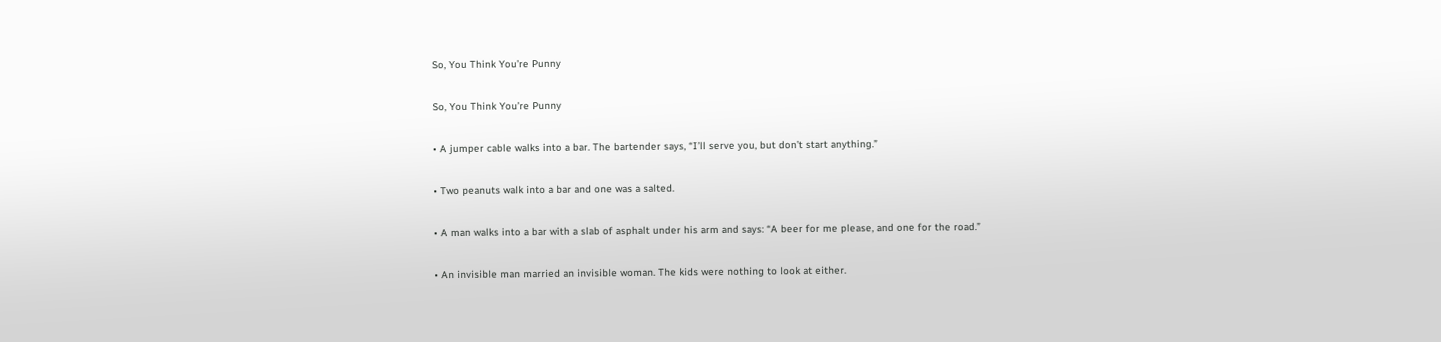So, You Think You’re Punny

So, You Think You’re Punny

• A jumper cable walks into a bar. The bartender says, “I’ll serve you, but don’t start anything.”

• Two peanuts walk into a bar and one was a salted.

• A man walks into a bar with a slab of asphalt under his arm and says: “A beer for me please, and one for the road.”

• An invisible man married an invisible woman. The kids were nothing to look at either.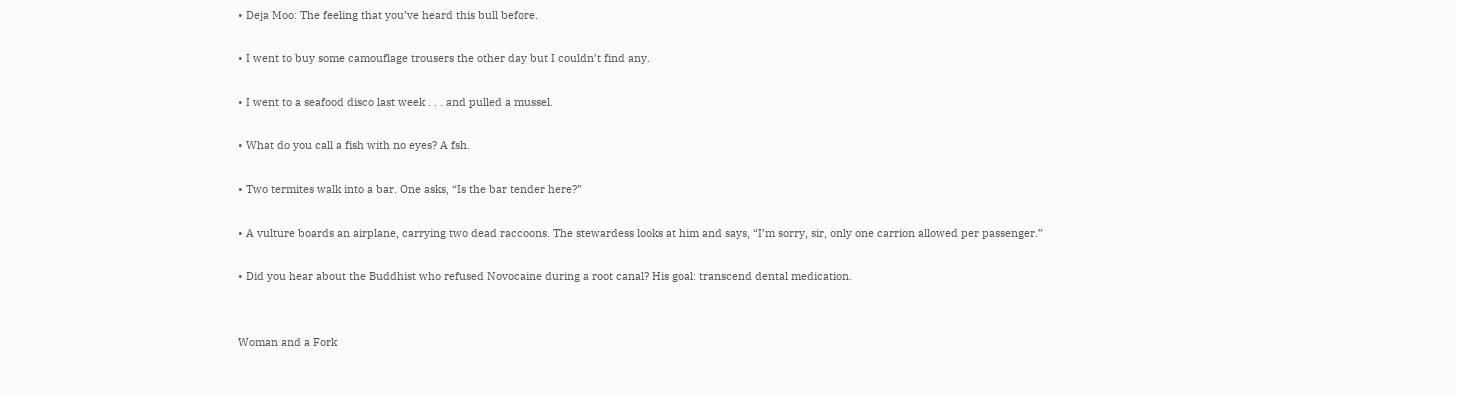• Deja Moo: The feeling that you’ve heard this bull before.

• I went to buy some camouflage trousers the other day but I couldn’t find any.

• I went to a seafood disco last week . . . and pulled a mussel.

• What do you call a fish with no eyes? A fsh.

• Two termites walk into a bar. One asks, “Is the bar tender here?”

• A vulture boards an airplane, carrying two dead raccoons. The stewardess looks at him and says, “I’m sorry, sir, only one carrion allowed per passenger.”

• Did you hear about the Buddhist who refused Novocaine during a root canal? His goal: transcend dental medication.


Woman and a Fork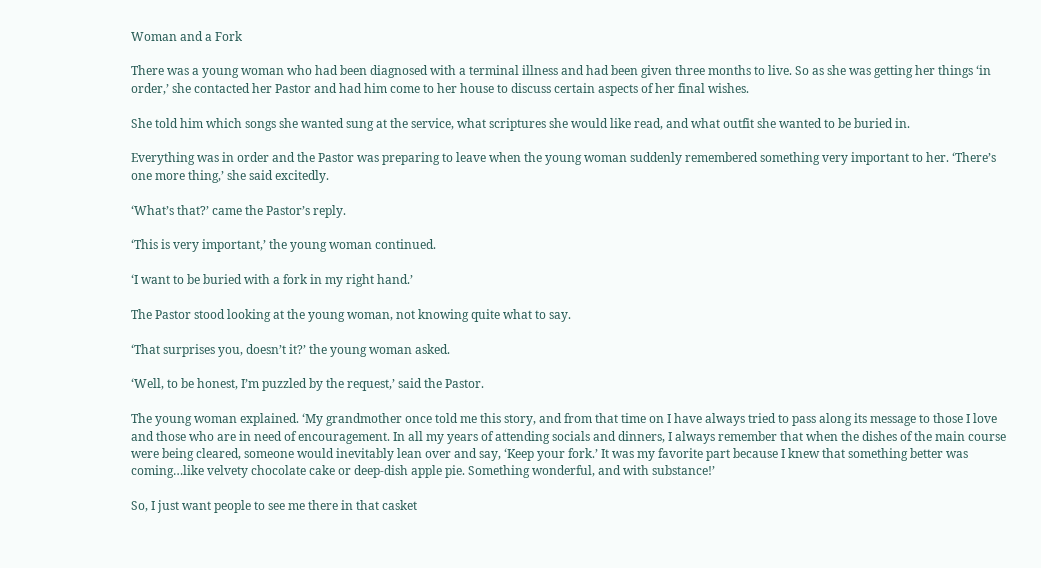Woman and a Fork

There was a young woman who had been diagnosed with a terminal illness and had been given three months to live. So as she was getting her things ‘in order,’ she contacted her Pastor and had him come to her house to discuss certain aspects of her final wishes.

She told him which songs she wanted sung at the service, what scriptures she would like read, and what outfit she wanted to be buried in.

Everything was in order and the Pastor was preparing to leave when the young woman suddenly remembered something very important to her. ‘There’s one more thing,’ she said excitedly.

‘What’s that?’ came the Pastor’s reply.

‘This is very important,’ the young woman continued.

‘I want to be buried with a fork in my right hand.’

The Pastor stood looking at the young woman, not knowing quite what to say.

‘That surprises you, doesn’t it?’ the young woman asked.

‘Well, to be honest, I’m puzzled by the request,’ said the Pastor.

The young woman explained. ‘My grandmother once told me this story, and from that time on I have always tried to pass along its message to those I love and those who are in need of encouragement. In all my years of attending socials and dinners, I always remember that when the dishes of the main course were being cleared, someone would inevitably lean over and say, ‘Keep your fork.’ It was my favorite part because I knew that something better was coming…like velvety chocolate cake or deep-dish apple pie. Something wonderful, and with substance!’

So, I just want people to see me there in that casket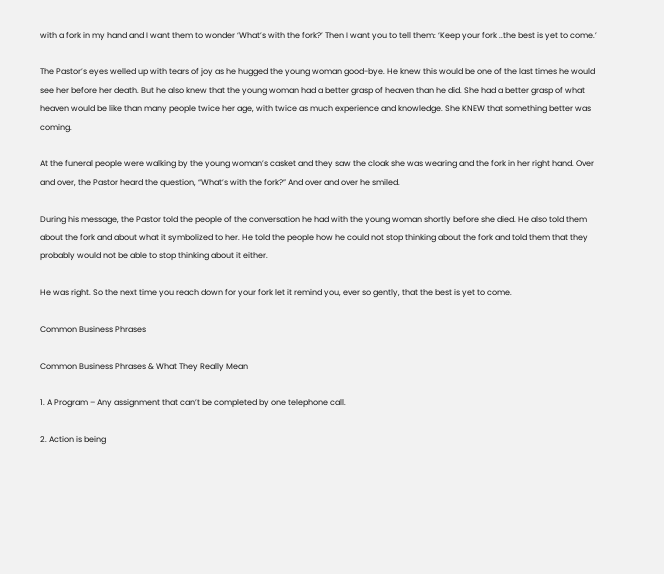with a fork in my hand and I want them to wonder ‘What’s with the fork?’ Then I want you to tell them: ‘Keep your fork ..the best is yet to come.’

The Pastor’s eyes welled up with tears of joy as he hugged the young woman good-bye. He knew this would be one of the last times he would see her before her death. But he also knew that the young woman had a better grasp of heaven than he did. She had a better grasp of what heaven would be like than many people twice her age, with twice as much experience and knowledge. She KNEW that something better was coming.

At the funeral people were walking by the young woman’s casket and they saw the cloak she was wearing and the fork in her right hand. Over and over, the Pastor heard the question, “What’s with the fork?” And over and over he smiled.

During his message, the Pastor told the people of the conversation he had with the young woman shortly before she died. He also told them about the fork and about what it symbolized to her. He told the people how he could not stop thinking about the fork and told them that they probably would not be able to stop thinking about it either.

He was right. So the next time you reach down for your fork let it remind you, ever so gently, that the best is yet to come.

Common Business Phrases

Common Business Phrases & What They Really Mean

1. A Program – Any assignment that can’t be completed by one telephone call.

2. Action is being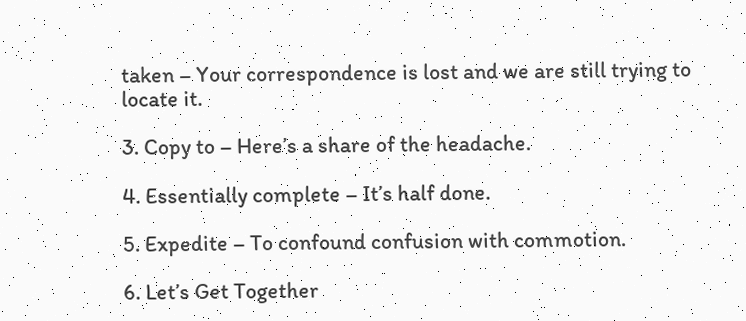taken – Your correspondence is lost and we are still trying to locate it.

3. Copy to – Here’s a share of the headache.

4. Essentially complete – It’s half done.

5. Expedite – To confound confusion with commotion.

6. Let’s Get Together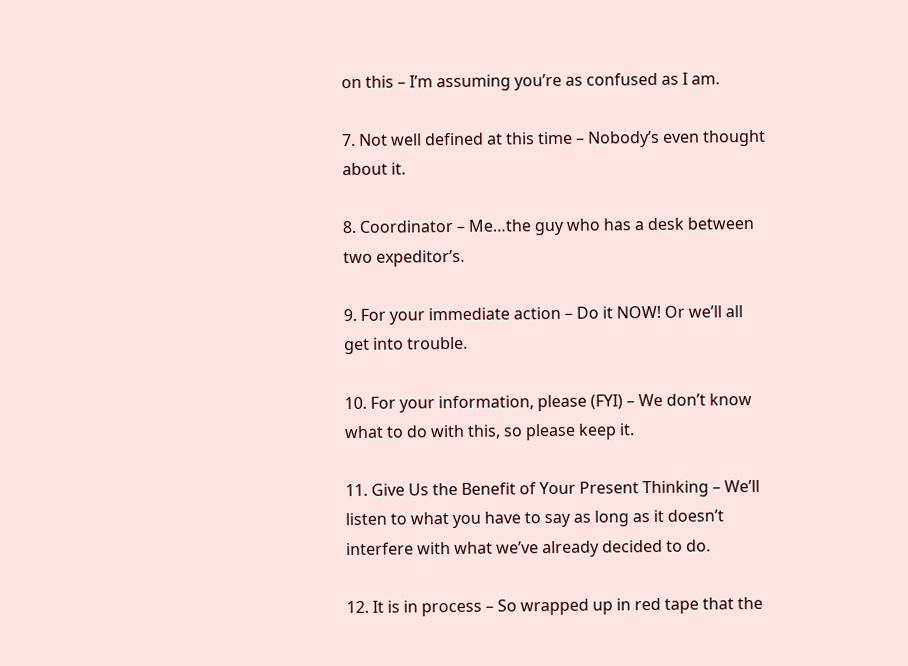on this – I’m assuming you’re as confused as I am.

7. Not well defined at this time – Nobody’s even thought about it.

8. Coordinator – Me…the guy who has a desk between two expeditor’s.

9. For your immediate action – Do it NOW! Or we’ll all get into trouble.

10. For your information, please (FYI) – We don’t know what to do with this, so please keep it.

11. Give Us the Benefit of Your Present Thinking – We’ll listen to what you have to say as long as it doesn’t interfere with what we’ve already decided to do.

12. It is in process – So wrapped up in red tape that the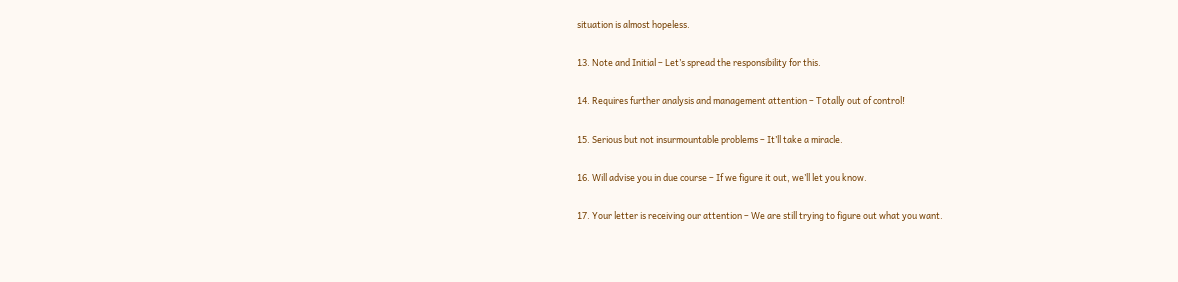situation is almost hopeless.

13. Note and Initial – Let’s spread the responsibility for this.

14. Requires further analysis and management attention – Totally out of control!

15. Serious but not insurmountable problems – It’ll take a miracle.

16. Will advise you in due course – If we figure it out, we’ll let you know.

17. Your letter is receiving our attention – We are still trying to figure out what you want.